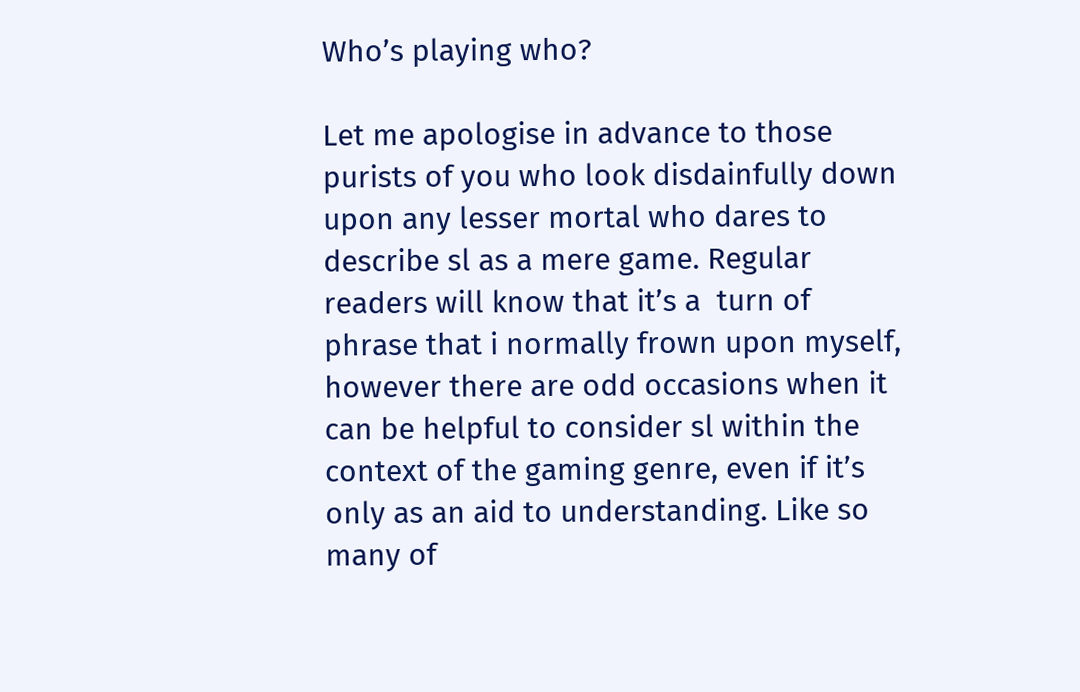Who’s playing who?

Let me apologise in advance to those purists of you who look disdainfully down upon any lesser mortal who dares to describe sl as a mere game. Regular readers will know that it’s a  turn of phrase that i normally frown upon myself, however there are odd occasions when it can be helpful to consider sl within the context of the gaming genre, even if it’s only as an aid to understanding. Like so many of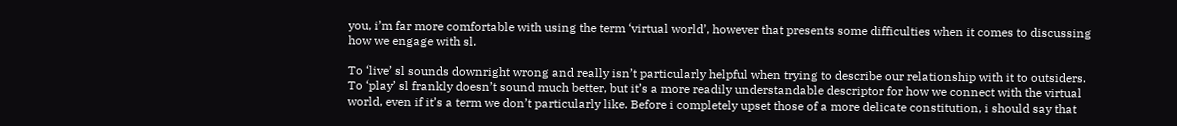you, i’m far more comfortable with using the term ‘virtual world’, however that presents some difficulties when it comes to discussing how we engage with sl.

To ‘live’ sl sounds downright wrong and really isn’t particularly helpful when trying to describe our relationship with it to outsiders. To ‘play’ sl frankly doesn’t sound much better, but it’s a more readily understandable descriptor for how we connect with the virtual world, even if it’s a term we don’t particularly like. Before i completely upset those of a more delicate constitution, i should say that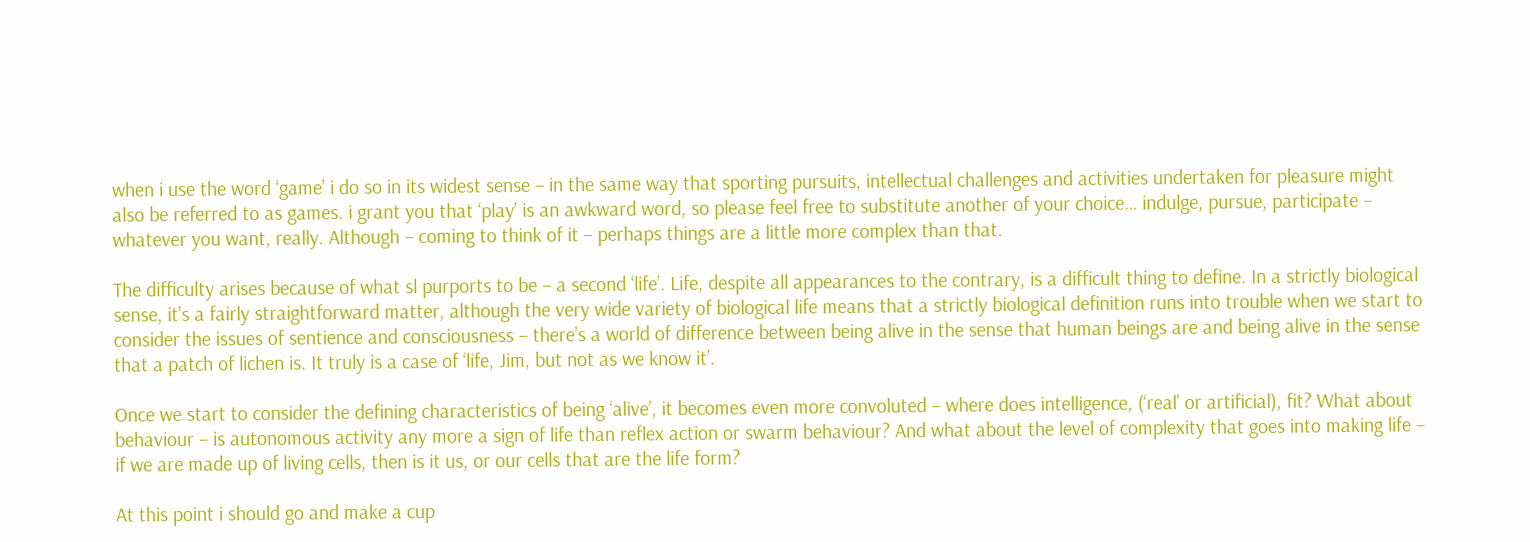when i use the word ‘game’ i do so in its widest sense – in the same way that sporting pursuits, intellectual challenges and activities undertaken for pleasure might also be referred to as games. i grant you that ‘play’ is an awkward word, so please feel free to substitute another of your choice… indulge, pursue, participate – whatever you want, really. Although – coming to think of it – perhaps things are a little more complex than that.

The difficulty arises because of what sl purports to be – a second ‘life’. Life, despite all appearances to the contrary, is a difficult thing to define. In a strictly biological sense, it’s a fairly straightforward matter, although the very wide variety of biological life means that a strictly biological definition runs into trouble when we start to consider the issues of sentience and consciousness – there’s a world of difference between being alive in the sense that human beings are and being alive in the sense that a patch of lichen is. It truly is a case of ‘life, Jim, but not as we know it’.

Once we start to consider the defining characteristics of being ‘alive’, it becomes even more convoluted – where does intelligence, (‘real’ or artificial), fit? What about behaviour – is autonomous activity any more a sign of life than reflex action or swarm behaviour? And what about the level of complexity that goes into making life – if we are made up of living cells, then is it us, or our cells that are the life form?

At this point i should go and make a cup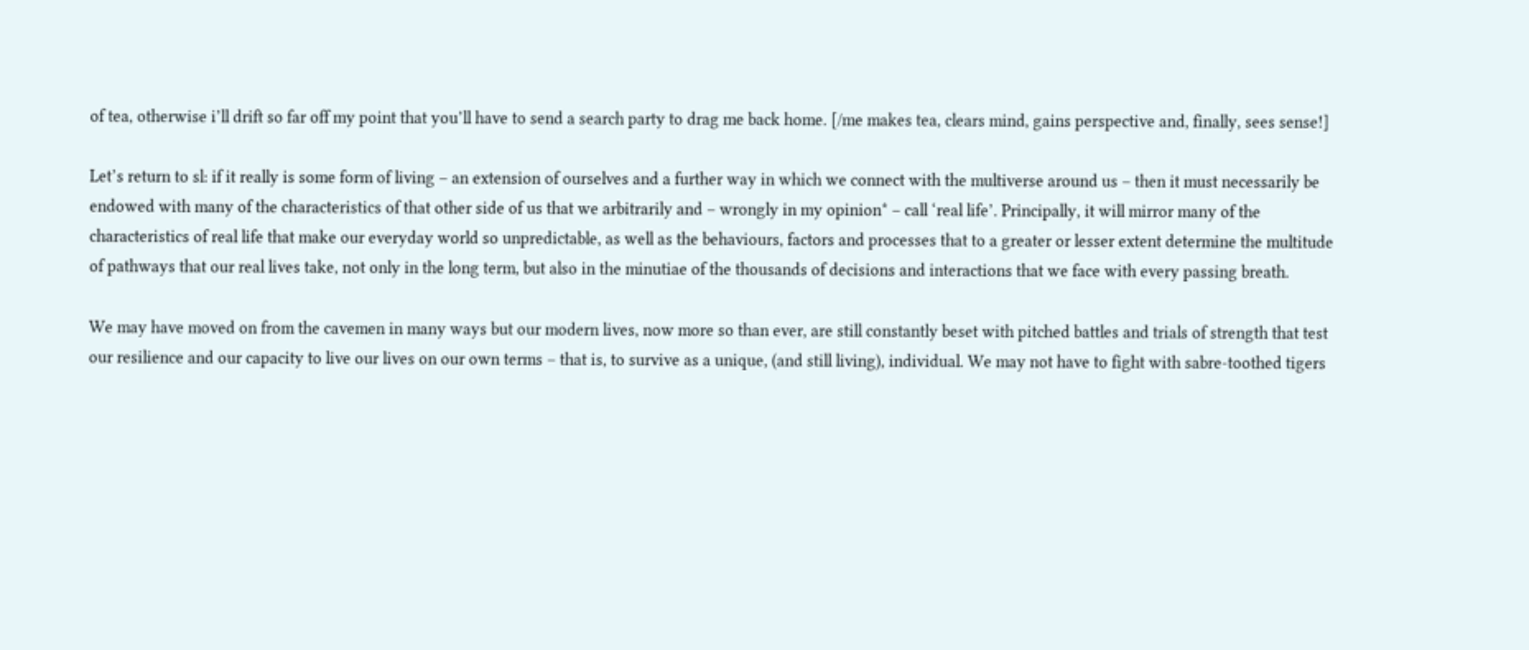of tea, otherwise i’ll drift so far off my point that you’ll have to send a search party to drag me back home. [/me makes tea, clears mind, gains perspective and, finally, sees sense!]

Let’s return to sl: if it really is some form of living – an extension of ourselves and a further way in which we connect with the multiverse around us – then it must necessarily be endowed with many of the characteristics of that other side of us that we arbitrarily and – wrongly in my opinion* – call ‘real life’. Principally, it will mirror many of the characteristics of real life that make our everyday world so unpredictable, as well as the behaviours, factors and processes that to a greater or lesser extent determine the multitude of pathways that our real lives take, not only in the long term, but also in the minutiae of the thousands of decisions and interactions that we face with every passing breath.

We may have moved on from the cavemen in many ways but our modern lives, now more so than ever, are still constantly beset with pitched battles and trials of strength that test our resilience and our capacity to live our lives on our own terms – that is, to survive as a unique, (and still living), individual. We may not have to fight with sabre-toothed tigers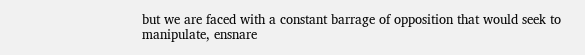but we are faced with a constant barrage of opposition that would seek to manipulate, ensnare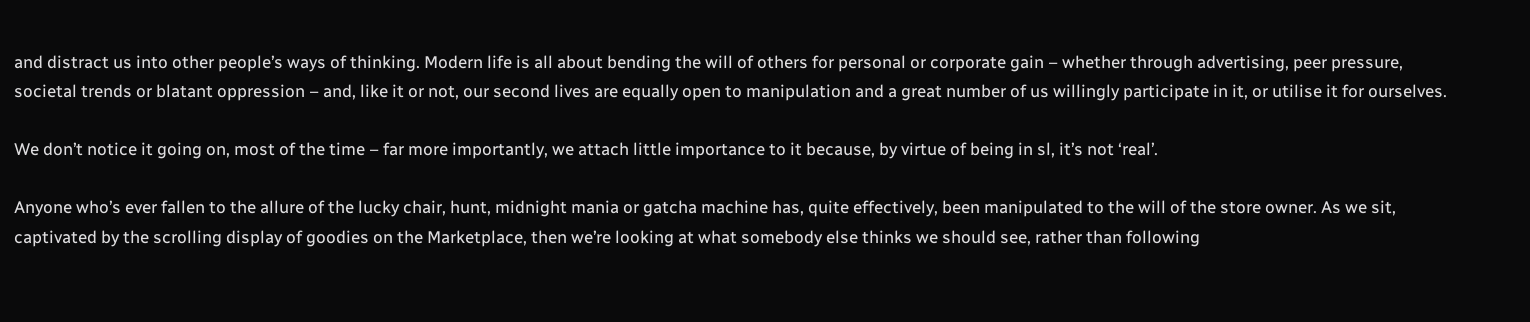and distract us into other people’s ways of thinking. Modern life is all about bending the will of others for personal or corporate gain – whether through advertising, peer pressure, societal trends or blatant oppression – and, like it or not, our second lives are equally open to manipulation and a great number of us willingly participate in it, or utilise it for ourselves.

We don’t notice it going on, most of the time – far more importantly, we attach little importance to it because, by virtue of being in sl, it’s not ‘real’.

Anyone who’s ever fallen to the allure of the lucky chair, hunt, midnight mania or gatcha machine has, quite effectively, been manipulated to the will of the store owner. As we sit, captivated by the scrolling display of goodies on the Marketplace, then we’re looking at what somebody else thinks we should see, rather than following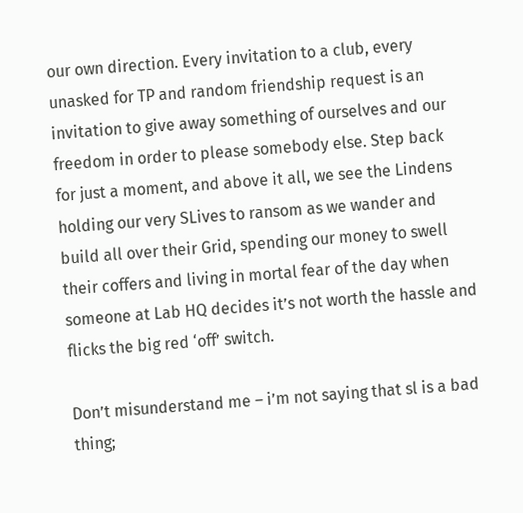our own direction. Every invitation to a club, every unasked for TP and random friendship request is an invitation to give away something of ourselves and our freedom in order to please somebody else. Step back for just a moment, and above it all, we see the Lindens holding our very SLives to ransom as we wander and build all over their Grid, spending our money to swell their coffers and living in mortal fear of the day when someone at Lab HQ decides it’s not worth the hassle and flicks the big red ‘off’ switch.

Don’t misunderstand me – i’m not saying that sl is a bad thing;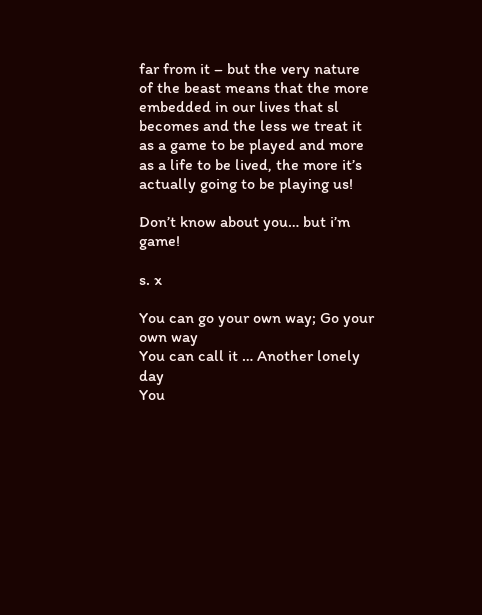far from it – but the very nature of the beast means that the more embedded in our lives that sl becomes and the less we treat it as a game to be played and more as a life to be lived, the more it’s actually going to be playing us!

Don’t know about you… but i’m game!

s. x

You can go your own way; Go your own way
You can call it … Another lonely day
You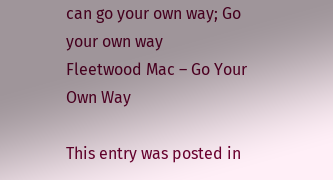can go your own way; Go your own way
Fleetwood Mac – Go Your Own Way

This entry was posted in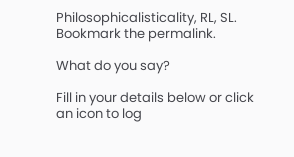Philosophicalisticality, RL, SL. Bookmark the permalink.

What do you say?

Fill in your details below or click an icon to log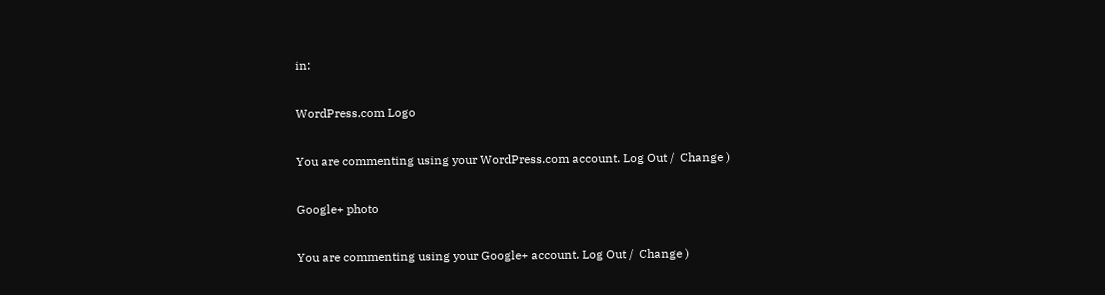in:

WordPress.com Logo

You are commenting using your WordPress.com account. Log Out /  Change )

Google+ photo

You are commenting using your Google+ account. Log Out /  Change )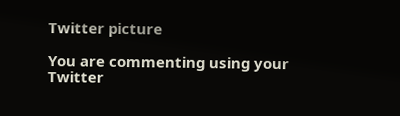Twitter picture

You are commenting using your Twitter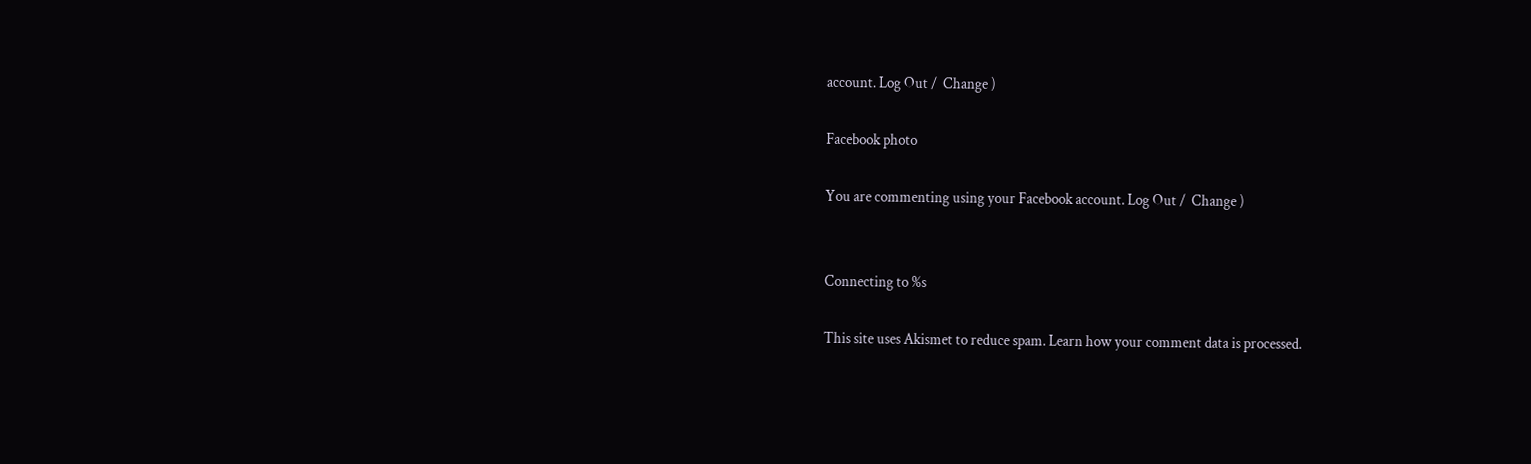account. Log Out /  Change )

Facebook photo

You are commenting using your Facebook account. Log Out /  Change )


Connecting to %s

This site uses Akismet to reduce spam. Learn how your comment data is processed.